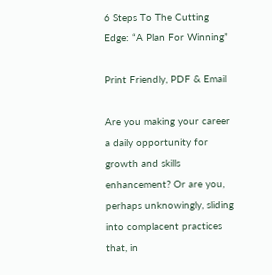6 Steps To The Cutting Edge: “A Plan For Winning”

Print Friendly, PDF & Email

Are you making your career a daily opportunity for growth and skills enhancement? Or are you, perhaps unknowingly, sliding into complacent practices that, in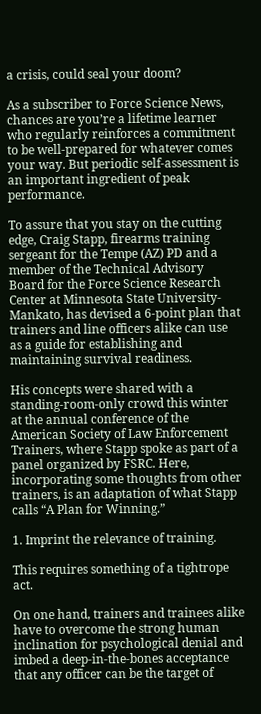a crisis, could seal your doom?

As a subscriber to Force Science News, chances are you’re a lifetime learner who regularly reinforces a commitment to be well-prepared for whatever comes your way. But periodic self-assessment is an important ingredient of peak performance.

To assure that you stay on the cutting edge, Craig Stapp, firearms training sergeant for the Tempe (AZ) PD and a member of the Technical Advisory Board for the Force Science Research Center at Minnesota State University-Mankato, has devised a 6-point plan that trainers and line officers alike can use as a guide for establishing and maintaining survival readiness.

His concepts were shared with a standing-room-only crowd this winter at the annual conference of the American Society of Law Enforcement Trainers, where Stapp spoke as part of a panel organized by FSRC. Here, incorporating some thoughts from other trainers, is an adaptation of what Stapp calls “A Plan for Winning.”

1. Imprint the relevance of training.

This requires something of a tightrope act.

On one hand, trainers and trainees alike have to overcome the strong human inclination for psychological denial and imbed a deep-in-the-bones acceptance that any officer can be the target of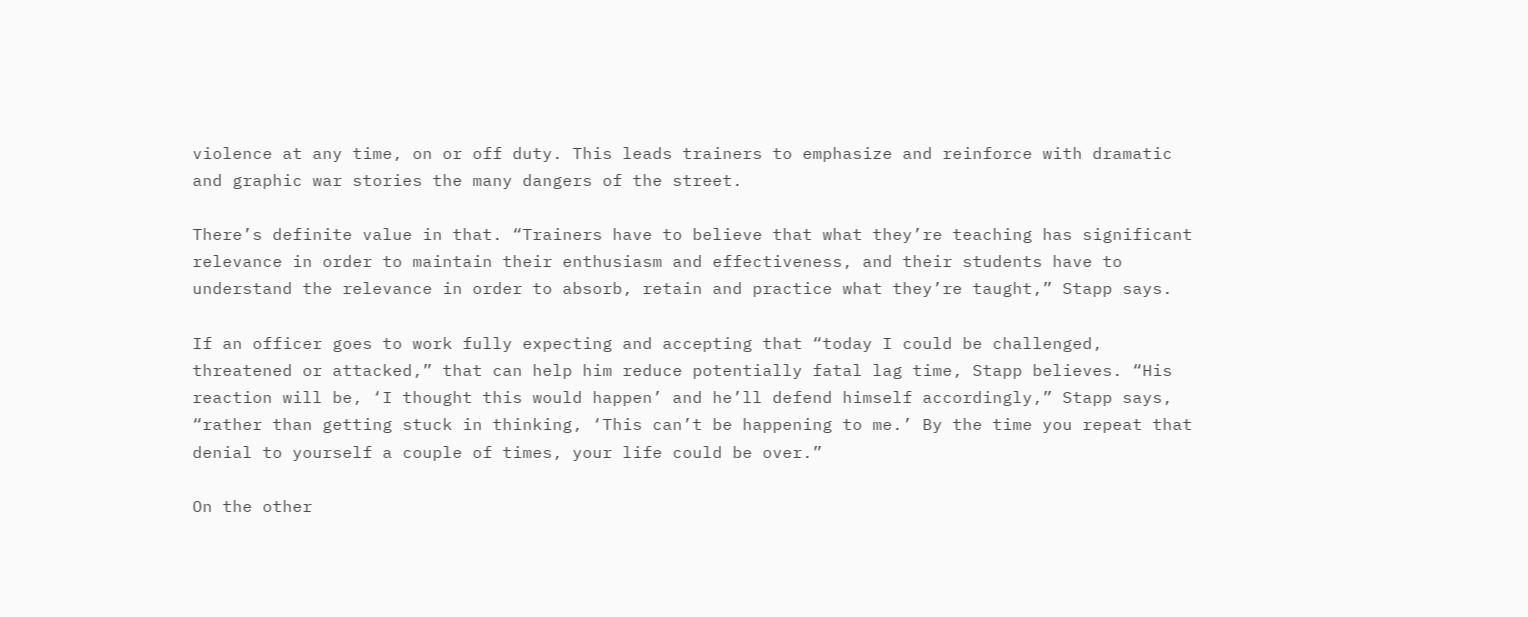violence at any time, on or off duty. This leads trainers to emphasize and reinforce with dramatic and graphic war stories the many dangers of the street.

There’s definite value in that. “Trainers have to believe that what they’re teaching has significant relevance in order to maintain their enthusiasm and effectiveness, and their students have to understand the relevance in order to absorb, retain and practice what they’re taught,” Stapp says.

If an officer goes to work fully expecting and accepting that “today I could be challenged, threatened or attacked,” that can help him reduce potentially fatal lag time, Stapp believes. “His reaction will be, ‘I thought this would happen’ and he’ll defend himself accordingly,” Stapp says, “rather than getting stuck in thinking, ‘This can’t be happening to me.’ By the time you repeat that denial to yourself a couple of times, your life could be over.”

On the other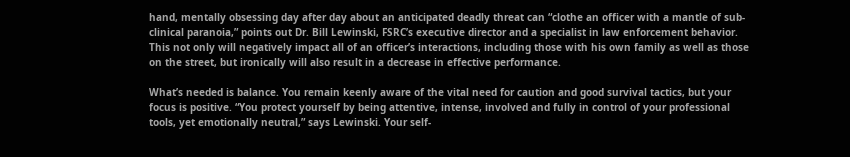hand, mentally obsessing day after day about an anticipated deadly threat can “clothe an officer with a mantle of sub-clinical paranoia,” points out Dr. Bill Lewinski, FSRC’s executive director and a specialist in law enforcement behavior. This not only will negatively impact all of an officer’s interactions, including those with his own family as well as those on the street, but ironically will also result in a decrease in effective performance.

What’s needed is balance. You remain keenly aware of the vital need for caution and good survival tactics, but your focus is positive. “You protect yourself by being attentive, intense, involved and fully in control of your professional tools, yet emotionally neutral,” says Lewinski. Your self-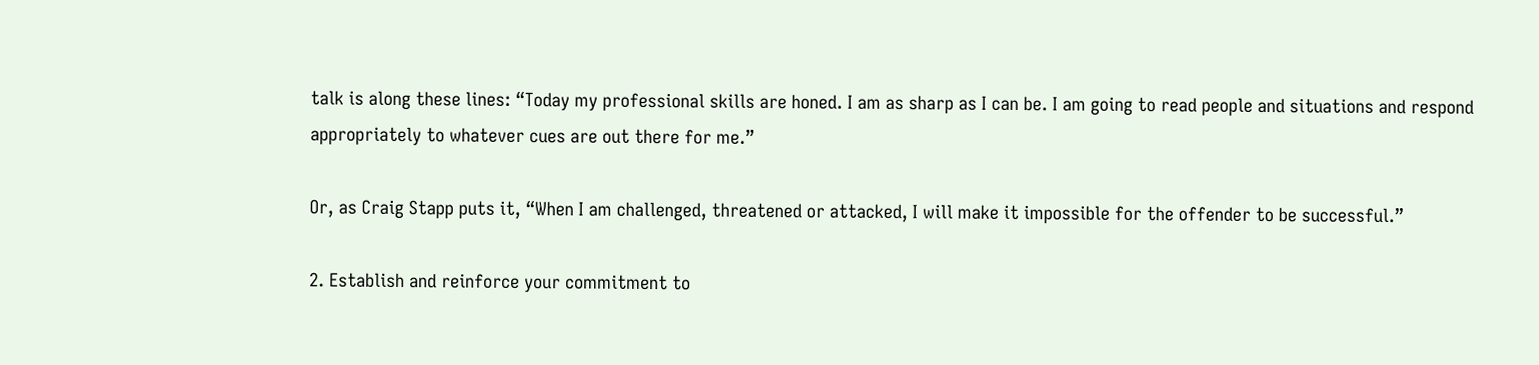talk is along these lines: “Today my professional skills are honed. I am as sharp as I can be. I am going to read people and situations and respond appropriately to whatever cues are out there for me.”

Or, as Craig Stapp puts it, “When I am challenged, threatened or attacked, I will make it impossible for the offender to be successful.”

2. Establish and reinforce your commitment to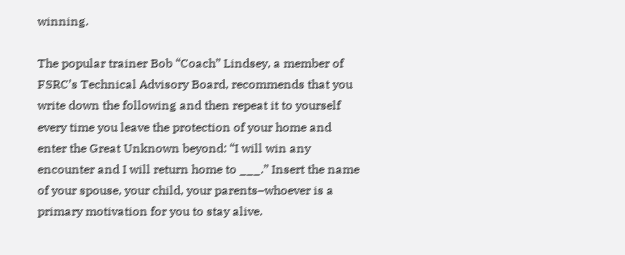winning.

The popular trainer Bob “Coach” Lindsey, a member of FSRC’s Technical Advisory Board, recommends that you write down the following and then repeat it to yourself every time you leave the protection of your home and enter the Great Unknown beyond: “I will win any encounter and I will return home to ___.” Insert the name of your spouse, your child, your parents–whoever is a primary motivation for you to stay alive.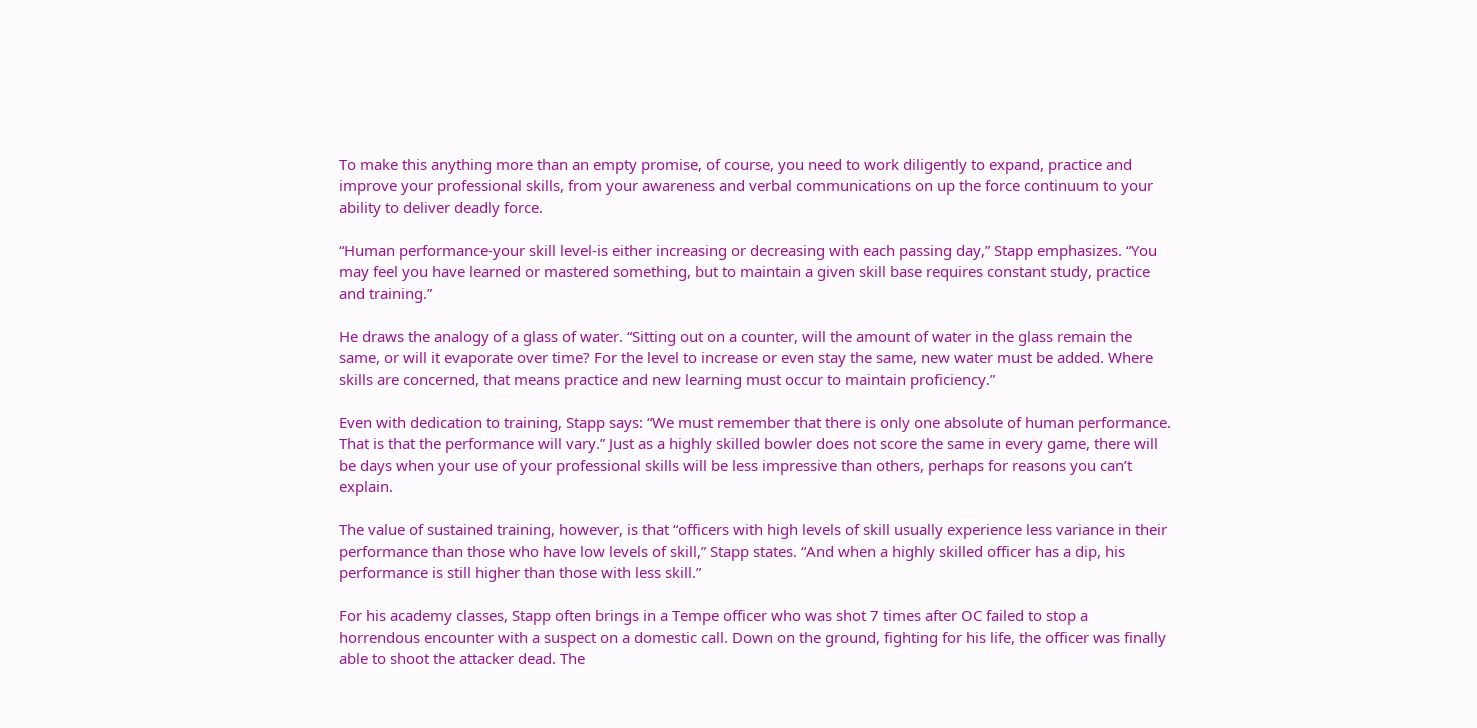To make this anything more than an empty promise, of course, you need to work diligently to expand, practice and improve your professional skills, from your awareness and verbal communications on up the force continuum to your ability to deliver deadly force.

“Human performance-your skill level-is either increasing or decreasing with each passing day,” Stapp emphasizes. “You may feel you have learned or mastered something, but to maintain a given skill base requires constant study, practice and training.”

He draws the analogy of a glass of water. “Sitting out on a counter, will the amount of water in the glass remain the same, or will it evaporate over time? For the level to increase or even stay the same, new water must be added. Where skills are concerned, that means practice and new learning must occur to maintain proficiency.”

Even with dedication to training, Stapp says: “We must remember that there is only one absolute of human performance. That is that the performance will vary.” Just as a highly skilled bowler does not score the same in every game, there will be days when your use of your professional skills will be less impressive than others, perhaps for reasons you can’t explain.

The value of sustained training, however, is that “officers with high levels of skill usually experience less variance in their performance than those who have low levels of skill,” Stapp states. “And when a highly skilled officer has a dip, his performance is still higher than those with less skill.”

For his academy classes, Stapp often brings in a Tempe officer who was shot 7 times after OC failed to stop a horrendous encounter with a suspect on a domestic call. Down on the ground, fighting for his life, the officer was finally able to shoot the attacker dead. The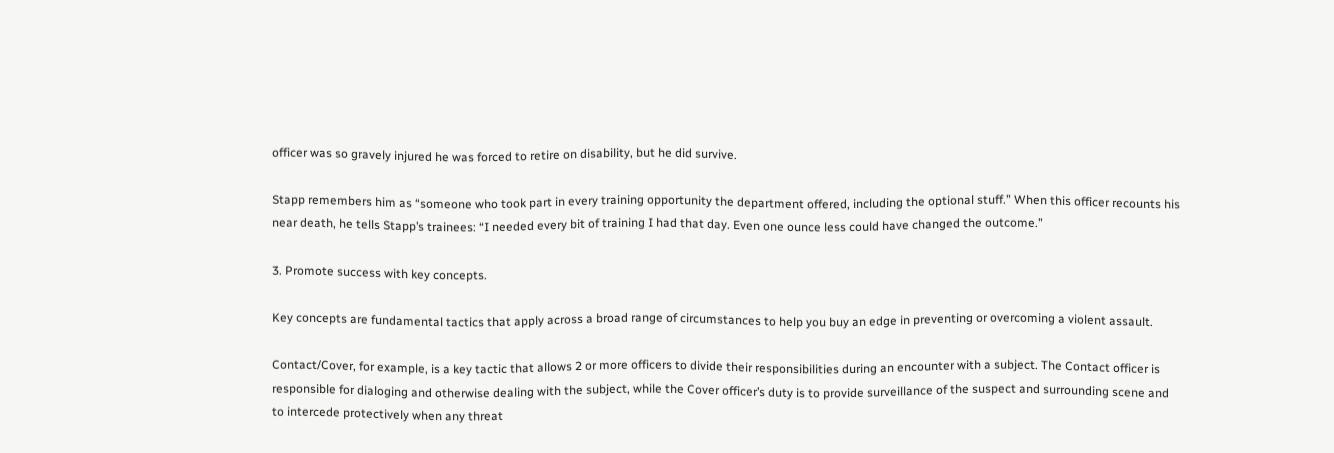officer was so gravely injured he was forced to retire on disability, but he did survive.

Stapp remembers him as “someone who took part in every training opportunity the department offered, including the optional stuff.” When this officer recounts his near death, he tells Stapp’s trainees: “I needed every bit of training I had that day. Even one ounce less could have changed the outcome.”

3. Promote success with key concepts.

Key concepts are fundamental tactics that apply across a broad range of circumstances to help you buy an edge in preventing or overcoming a violent assault.

Contact/Cover, for example, is a key tactic that allows 2 or more officers to divide their responsibilities during an encounter with a subject. The Contact officer is responsible for dialoging and otherwise dealing with the subject, while the Cover officer’s duty is to provide surveillance of the suspect and surrounding scene and to intercede protectively when any threat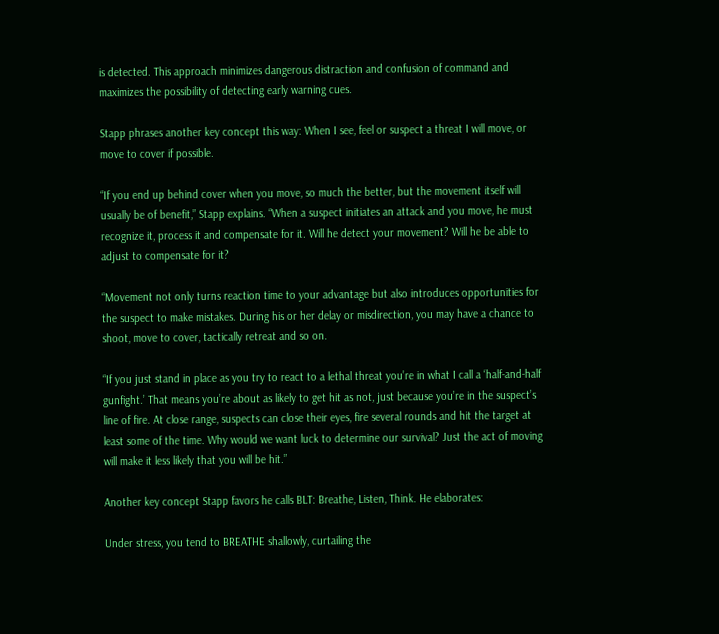is detected. This approach minimizes dangerous distraction and confusion of command and maximizes the possibility of detecting early warning cues.

Stapp phrases another key concept this way: When I see, feel or suspect a threat I will move, or move to cover if possible.

“If you end up behind cover when you move, so much the better, but the movement itself will usually be of benefit,” Stapp explains. “When a suspect initiates an attack and you move, he must recognize it, process it and compensate for it. Will he detect your movement? Will he be able to adjust to compensate for it?

“Movement not only turns reaction time to your advantage but also introduces opportunities for the suspect to make mistakes. During his or her delay or misdirection, you may have a chance to shoot, move to cover, tactically retreat and so on.

“If you just stand in place as you try to react to a lethal threat you’re in what I call a ‘half-and-half gunfight.’ That means you’re about as likely to get hit as not, just because you’re in the suspect’s line of fire. At close range, suspects can close their eyes, fire several rounds and hit the target at least some of the time. Why would we want luck to determine our survival? Just the act of moving will make it less likely that you will be hit.”

Another key concept Stapp favors he calls BLT: Breathe, Listen, Think. He elaborates:

Under stress, you tend to BREATHE shallowly, curtailing the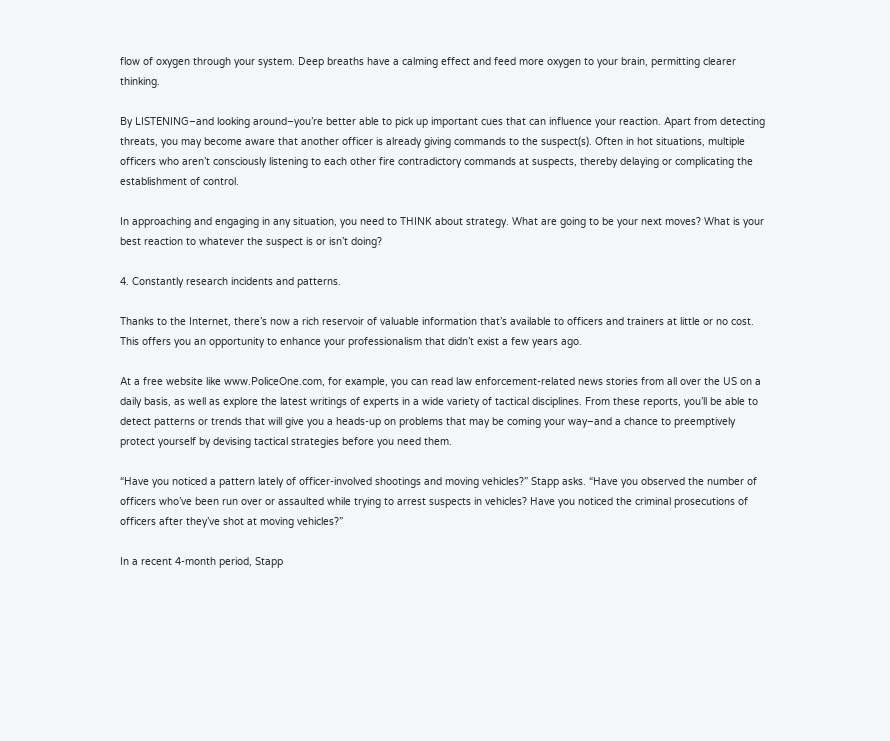flow of oxygen through your system. Deep breaths have a calming effect and feed more oxygen to your brain, permitting clearer thinking.

By LISTENING–and looking around–you’re better able to pick up important cues that can influence your reaction. Apart from detecting threats, you may become aware that another officer is already giving commands to the suspect(s). Often in hot situations, multiple officers who aren’t consciously listening to each other fire contradictory commands at suspects, thereby delaying or complicating the establishment of control.

In approaching and engaging in any situation, you need to THINK about strategy. What are going to be your next moves? What is your best reaction to whatever the suspect is or isn’t doing?

4. Constantly research incidents and patterns.

Thanks to the Internet, there’s now a rich reservoir of valuable information that’s available to officers and trainers at little or no cost. This offers you an opportunity to enhance your professionalism that didn’t exist a few years ago.

At a free website like www.PoliceOne.com, for example, you can read law enforcement-related news stories from all over the US on a daily basis, as well as explore the latest writings of experts in a wide variety of tactical disciplines. From these reports, you’ll be able to detect patterns or trends that will give you a heads-up on problems that may be coming your way–and a chance to preemptively protect yourself by devising tactical strategies before you need them.

“Have you noticed a pattern lately of officer-involved shootings and moving vehicles?” Stapp asks. “Have you observed the number of officers who’ve been run over or assaulted while trying to arrest suspects in vehicles? Have you noticed the criminal prosecutions of officers after they’ve shot at moving vehicles?”

In a recent 4-month period, Stapp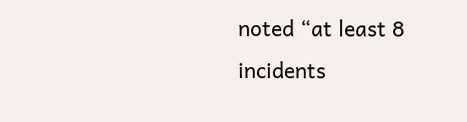noted “at least 8 incidents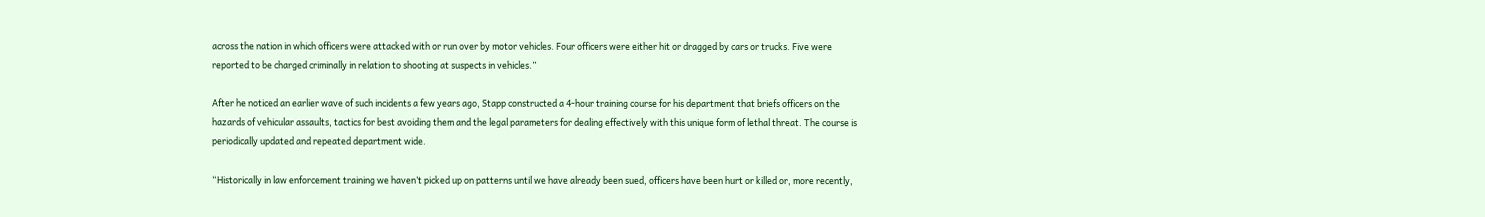across the nation in which officers were attacked with or run over by motor vehicles. Four officers were either hit or dragged by cars or trucks. Five were reported to be charged criminally in relation to shooting at suspects in vehicles.”

After he noticed an earlier wave of such incidents a few years ago, Stapp constructed a 4-hour training course for his department that briefs officers on the hazards of vehicular assaults, tactics for best avoiding them and the legal parameters for dealing effectively with this unique form of lethal threat. The course is periodically updated and repeated department wide.

“Historically in law enforcement training we haven’t picked up on patterns until we have already been sued, officers have been hurt or killed or, more recently,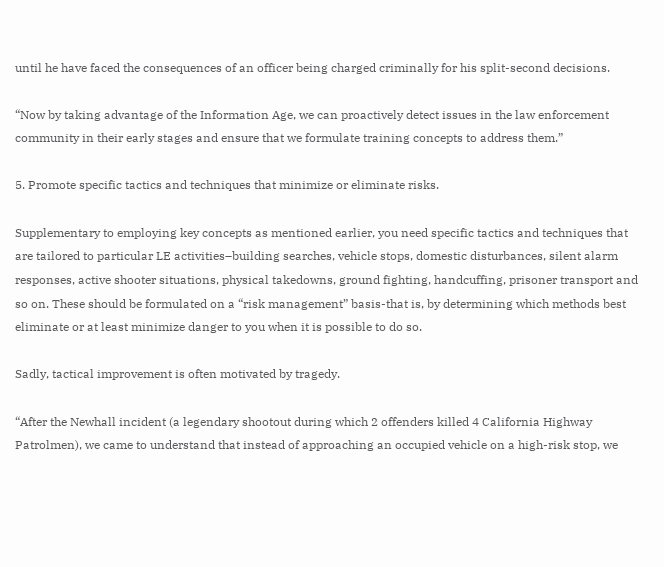until he have faced the consequences of an officer being charged criminally for his split-second decisions.

“Now by taking advantage of the Information Age, we can proactively detect issues in the law enforcement community in their early stages and ensure that we formulate training concepts to address them.”

5. Promote specific tactics and techniques that minimize or eliminate risks.

Supplementary to employing key concepts as mentioned earlier, you need specific tactics and techniques that are tailored to particular LE activities–building searches, vehicle stops, domestic disturbances, silent alarm responses, active shooter situations, physical takedowns, ground fighting, handcuffing, prisoner transport and so on. These should be formulated on a “risk management” basis-that is, by determining which methods best eliminate or at least minimize danger to you when it is possible to do so.

Sadly, tactical improvement is often motivated by tragedy.

“After the Newhall incident (a legendary shootout during which 2 offenders killed 4 California Highway Patrolmen), we came to understand that instead of approaching an occupied vehicle on a high-risk stop, we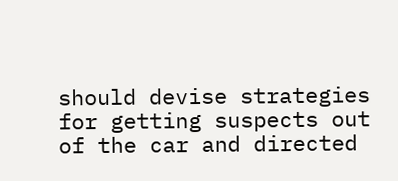should devise strategies for getting suspects out of the car and directed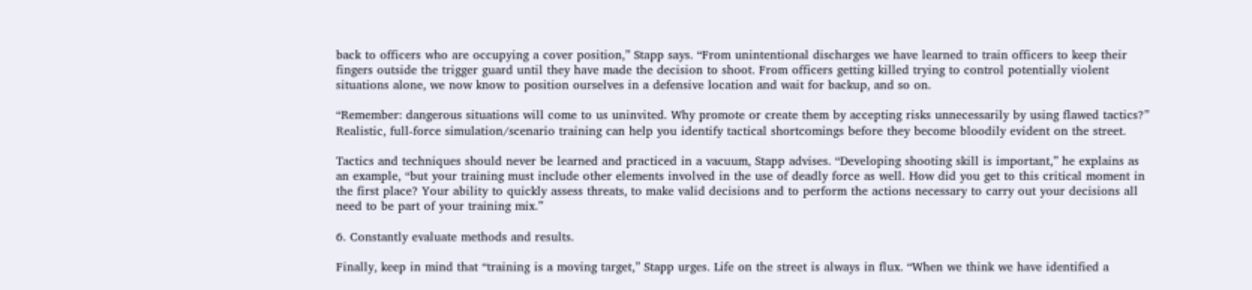back to officers who are occupying a cover position,” Stapp says. “From unintentional discharges we have learned to train officers to keep their fingers outside the trigger guard until they have made the decision to shoot. From officers getting killed trying to control potentially violent situations alone, we now know to position ourselves in a defensive location and wait for backup, and so on.

“Remember: dangerous situations will come to us uninvited. Why promote or create them by accepting risks unnecessarily by using flawed tactics?” Realistic, full-force simulation/scenario training can help you identify tactical shortcomings before they become bloodily evident on the street.

Tactics and techniques should never be learned and practiced in a vacuum, Stapp advises. “Developing shooting skill is important,” he explains as an example, “but your training must include other elements involved in the use of deadly force as well. How did you get to this critical moment in the first place? Your ability to quickly assess threats, to make valid decisions and to perform the actions necessary to carry out your decisions all need to be part of your training mix.”

6. Constantly evaluate methods and results.

Finally, keep in mind that “training is a moving target,” Stapp urges. Life on the street is always in flux. “When we think we have identified a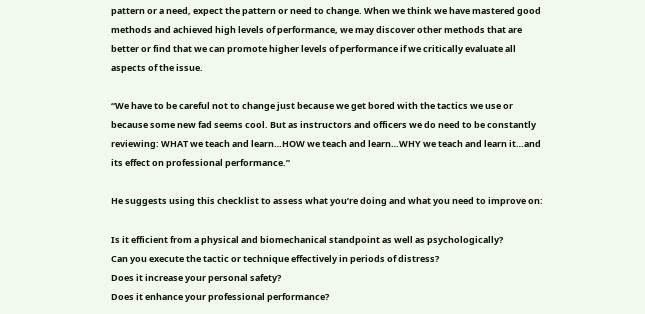pattern or a need, expect the pattern or need to change. When we think we have mastered good methods and achieved high levels of performance, we may discover other methods that are better or find that we can promote higher levels of performance if we critically evaluate all aspects of the issue.

“We have to be careful not to change just because we get bored with the tactics we use or because some new fad seems cool. But as instructors and officers we do need to be constantly reviewing: WHAT we teach and learn…HOW we teach and learn…WHY we teach and learn it…and its effect on professional performance.”

He suggests using this checklist to assess what you’re doing and what you need to improve on:

Is it efficient from a physical and biomechanical standpoint as well as psychologically?
Can you execute the tactic or technique effectively in periods of distress?
Does it increase your personal safety?
Does it enhance your professional performance?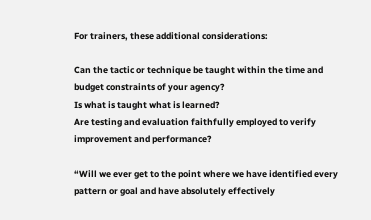For trainers, these additional considerations:

Can the tactic or technique be taught within the time and budget constraints of your agency?
Is what is taught what is learned?
Are testing and evaluation faithfully employed to verify improvement and performance?

“Will we ever get to the point where we have identified every pattern or goal and have absolutely effectively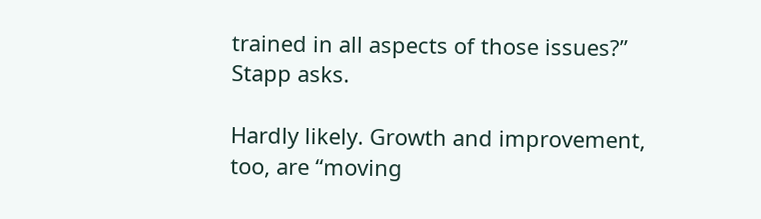trained in all aspects of those issues?” Stapp asks.

Hardly likely. Growth and improvement, too, are “moving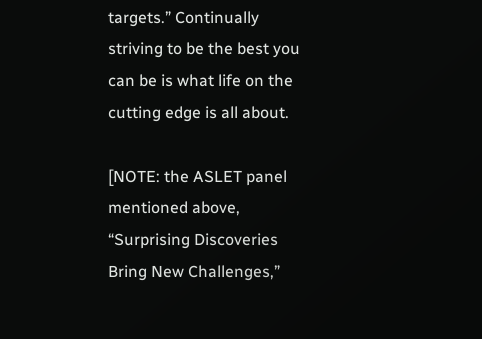targets.” Continually striving to be the best you can be is what life on the cutting edge is all about.

[NOTE: the ASLET panel mentioned above, “Surprising Discoveries Bring New Challenges,”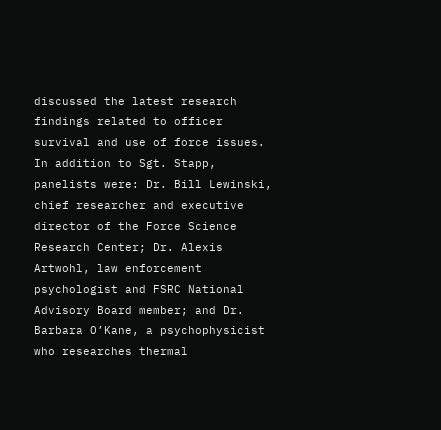discussed the latest research findings related to officer survival and use of force issues. In addition to Sgt. Stapp, panelists were: Dr. Bill Lewinski, chief researcher and executive director of the Force Science Research Center; Dr. Alexis Artwohl, law enforcement psychologist and FSRC National Advisory Board member; and Dr. Barbara O’Kane, a psychophysicist who researches thermal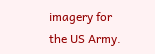imagery for the US Army.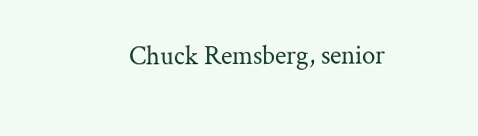Chuck Remsberg, senior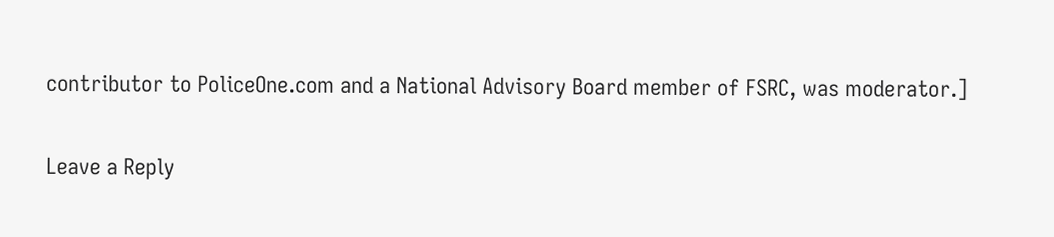contributor to PoliceOne.com and a National Advisory Board member of FSRC, was moderator.]

Leave a Reply